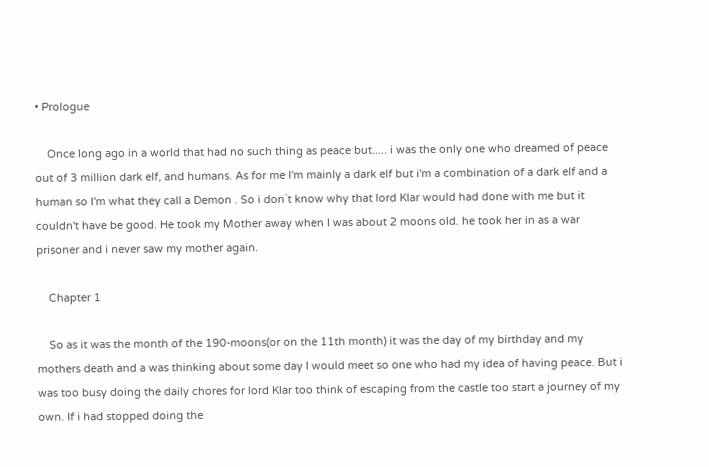• Prologue

    Once long ago in a world that had no such thing as peace but..... i was the only one who dreamed of peace out of 3 million dark elf, and humans. As for me I'm mainly a dark elf but i'm a combination of a dark elf and a human so I'm what they call a Demon . So i don`t know why that lord Klar would had done with me but it couldn't have be good. He took my Mother away when I was about 2 moons old. he took her in as a war prisoner and i never saw my mother again.

    Chapter 1

    So as it was the month of the 190-moons(or on the 11th month) it was the day of my birthday and my mothers death and a was thinking about some day I would meet so one who had my idea of having peace. But i was too busy doing the daily chores for lord Klar too think of escaping from the castle too start a journey of my own. If i had stopped doing the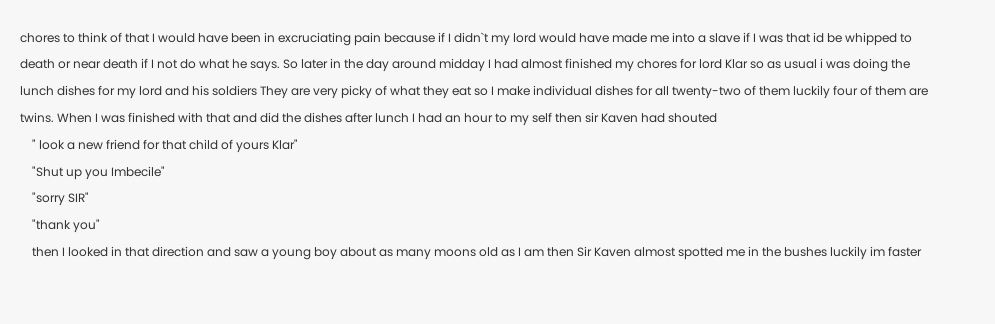chores to think of that I would have been in excruciating pain because if I didn`t my lord would have made me into a slave if I was that id be whipped to death or near death if I not do what he says. So later in the day around midday I had almost finished my chores for lord Klar so as usual i was doing the lunch dishes for my lord and his soldiers They are very picky of what they eat so I make individual dishes for all twenty-two of them luckily four of them are twins. When I was finished with that and did the dishes after lunch I had an hour to my self then sir Kaven had shouted
    " look a new friend for that child of yours Klar"
    "Shut up you Imbecile"
    "sorry SIR"
    "thank you"
    then I looked in that direction and saw a young boy about as many moons old as I am then Sir Kaven almost spotted me in the bushes luckily im faster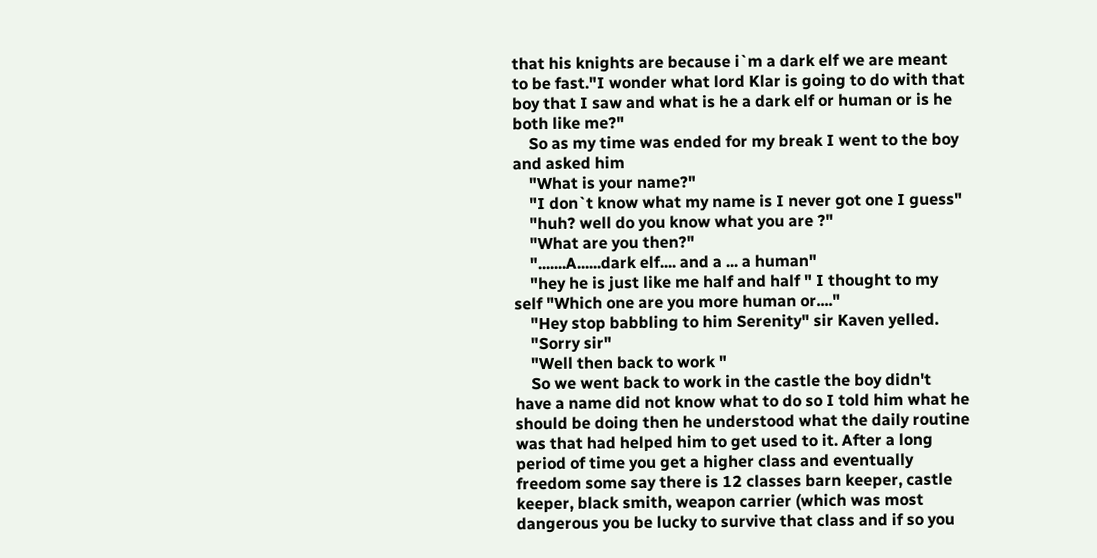that his knights are because i`m a dark elf we are meant to be fast."I wonder what lord Klar is going to do with that boy that I saw and what is he a dark elf or human or is he both like me?"
    So as my time was ended for my break I went to the boy and asked him
    "What is your name?"
    "I don`t know what my name is I never got one I guess"
    "huh? well do you know what you are ?"
    "What are you then?"
    ".......A......dark elf.... and a ... a human"
    "hey he is just like me half and half " I thought to my self "Which one are you more human or...."
    "Hey stop babbling to him Serenity" sir Kaven yelled.
    "Sorry sir"
    "Well then back to work "
    So we went back to work in the castle the boy didn't have a name did not know what to do so I told him what he should be doing then he understood what the daily routine was that had helped him to get used to it. After a long period of time you get a higher class and eventually freedom some say there is 12 classes barn keeper, castle keeper, black smith, weapon carrier (which was most dangerous you be lucky to survive that class and if so you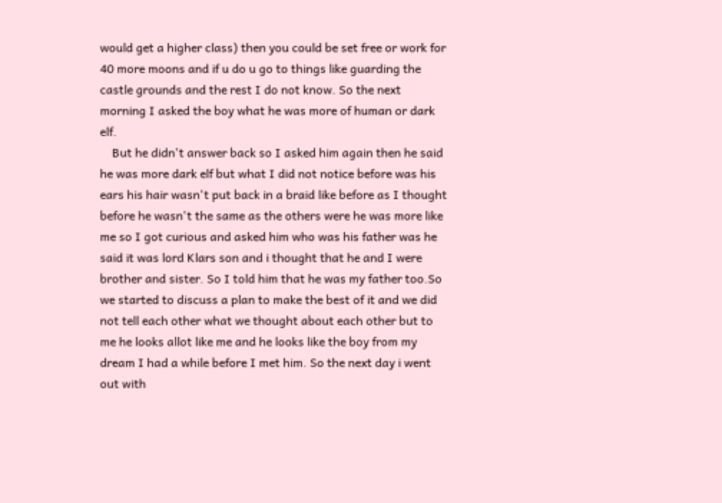would get a higher class) then you could be set free or work for 40 more moons and if u do u go to things like guarding the castle grounds and the rest I do not know. So the next morning I asked the boy what he was more of human or dark elf.
    But he didn't answer back so I asked him again then he said he was more dark elf but what I did not notice before was his ears his hair wasn't put back in a braid like before as I thought before he wasn't the same as the others were he was more like me so I got curious and asked him who was his father was he said it was lord Klars son and i thought that he and I were brother and sister. So I told him that he was my father too.So we started to discuss a plan to make the best of it and we did not tell each other what we thought about each other but to me he looks allot like me and he looks like the boy from my dream I had a while before I met him. So the next day i went out with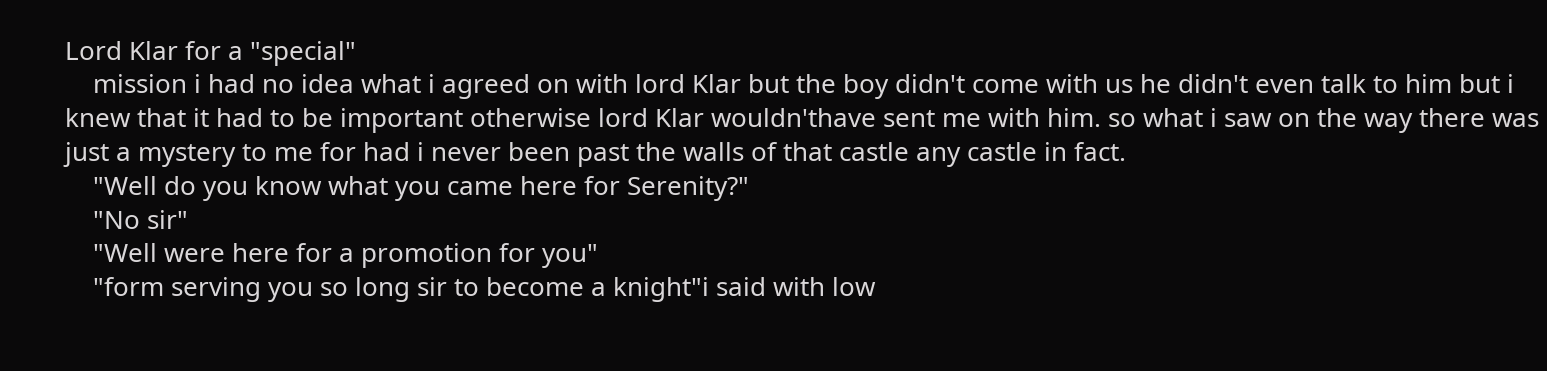Lord Klar for a "special"
    mission i had no idea what i agreed on with lord Klar but the boy didn't come with us he didn't even talk to him but i knew that it had to be important otherwise lord Klar wouldn'thave sent me with him. so what i saw on the way there was just a mystery to me for had i never been past the walls of that castle any castle in fact.
    "Well do you know what you came here for Serenity?"
    "No sir"
    "Well were here for a promotion for you"
    "form serving you so long sir to become a knight"i said with low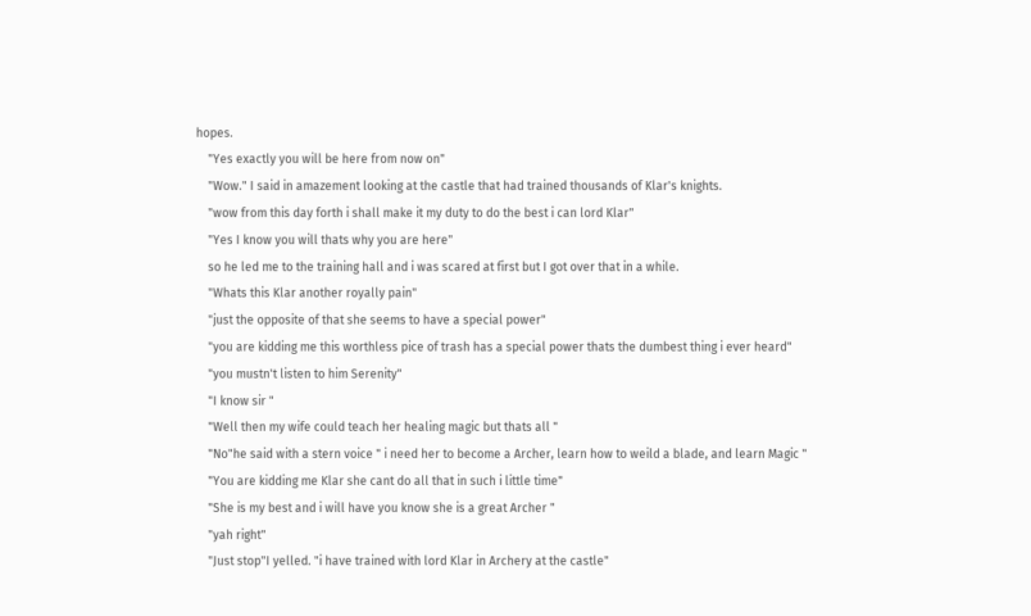hopes.
    "Yes exactly you will be here from now on"
    "Wow." I said in amazement looking at the castle that had trained thousands of Klar's knights.
    "wow from this day forth i shall make it my duty to do the best i can lord Klar"
    "Yes I know you will thats why you are here"
    so he led me to the training hall and i was scared at first but I got over that in a while.
    "Whats this Klar another royally pain"
    "just the opposite of that she seems to have a special power"
    "you are kidding me this worthless pice of trash has a special power thats the dumbest thing i ever heard"
    "you mustn't listen to him Serenity"
    "I know sir "
    "Well then my wife could teach her healing magic but thats all "
    "No"he said with a stern voice " i need her to become a Archer, learn how to weild a blade, and learn Magic "
    "You are kidding me Klar she cant do all that in such i little time"
    "She is my best and i will have you know she is a great Archer "
    "yah right"
    "Just stop"I yelled. "i have trained with lord Klar in Archery at the castle"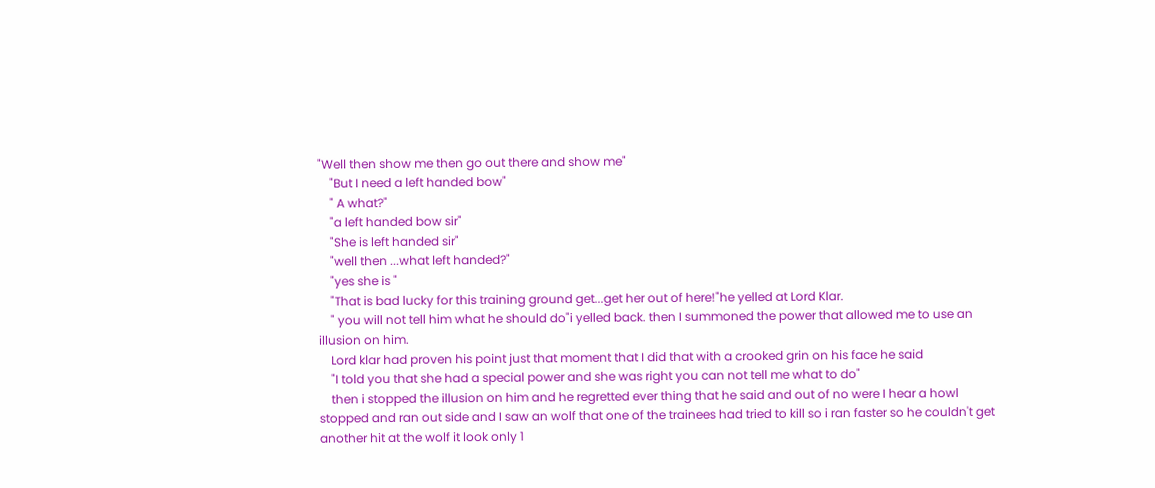"Well then show me then go out there and show me"
    "But I need a left handed bow"
    " A what?"
    "a left handed bow sir"
    "She is left handed sir"
    "well then ...what left handed?"
    "yes she is "
    "That is bad lucky for this training ground get...get her out of here!"he yelled at Lord Klar.
    " you will not tell him what he should do"i yelled back. then I summoned the power that allowed me to use an illusion on him.
    Lord klar had proven his point just that moment that I did that with a crooked grin on his face he said
    "I told you that she had a special power and she was right you can not tell me what to do"
    then i stopped the illusion on him and he regretted ever thing that he said and out of no were I hear a howl stopped and ran out side and I saw an wolf that one of the trainees had tried to kill so i ran faster so he couldn't get another hit at the wolf it look only 1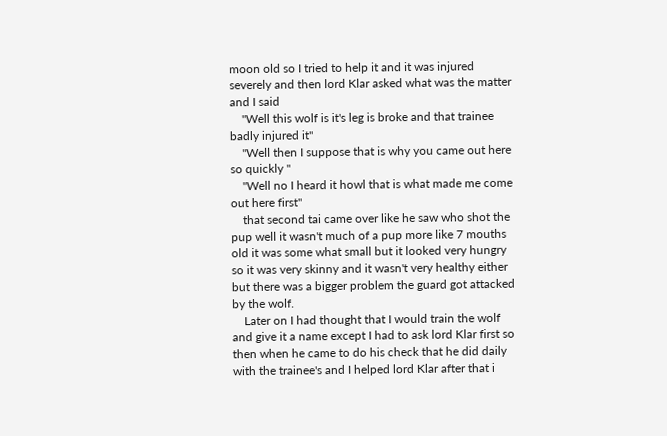moon old so I tried to help it and it was injured severely and then lord Klar asked what was the matter and I said
    "Well this wolf is it's leg is broke and that trainee badly injured it"
    "Well then I suppose that is why you came out here so quickly "
    "Well no I heard it howl that is what made me come out here first"
    that second tai came over like he saw who shot the pup well it wasn't much of a pup more like 7 mouths old it was some what small but it looked very hungry so it was very skinny and it wasn't very healthy either but there was a bigger problem the guard got attacked by the wolf.
    Later on I had thought that I would train the wolf and give it a name except I had to ask lord Klar first so then when he came to do his check that he did daily with the trainee's and I helped lord Klar after that i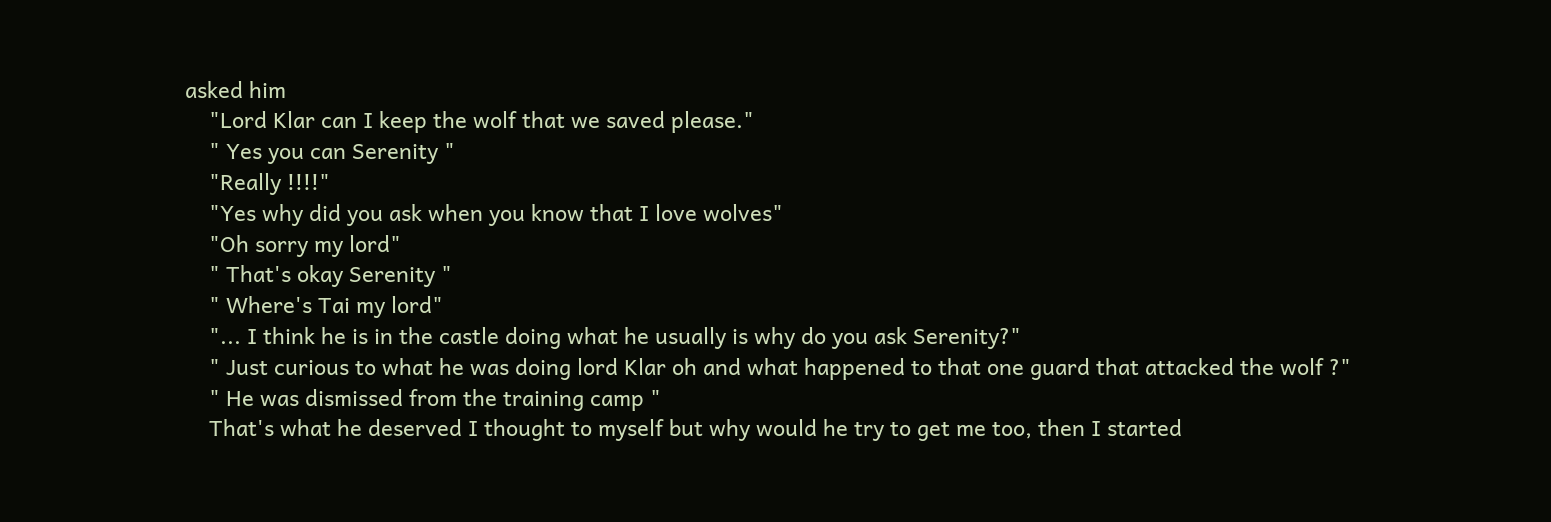asked him
    "Lord Klar can I keep the wolf that we saved please."
    " Yes you can Serenity "
    "Really !!!!"
    "Yes why did you ask when you know that I love wolves"
    "Oh sorry my lord"
    " That's okay Serenity "
    " Where's Tai my lord"
    "... I think he is in the castle doing what he usually is why do you ask Serenity?"
    " Just curious to what he was doing lord Klar oh and what happened to that one guard that attacked the wolf ?"
    " He was dismissed from the training camp "
    That's what he deserved I thought to myself but why would he try to get me too, then I started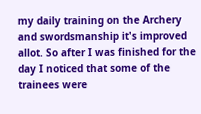my daily training on the Archery and swordsmanship it's improved allot. So after I was finished for the day I noticed that some of the trainees were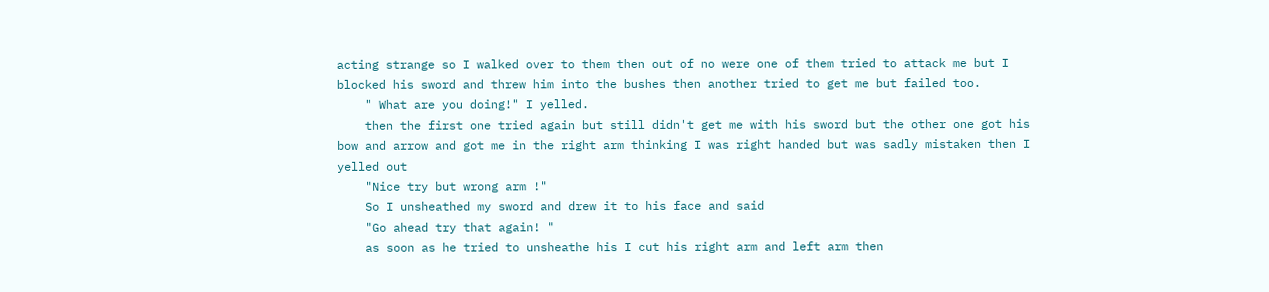acting strange so I walked over to them then out of no were one of them tried to attack me but I blocked his sword and threw him into the bushes then another tried to get me but failed too.
    " What are you doing!" I yelled.
    then the first one tried again but still didn't get me with his sword but the other one got his bow and arrow and got me in the right arm thinking I was right handed but was sadly mistaken then I yelled out
    "Nice try but wrong arm !"
    So I unsheathed my sword and drew it to his face and said
    "Go ahead try that again! "
    as soon as he tried to unsheathe his I cut his right arm and left arm then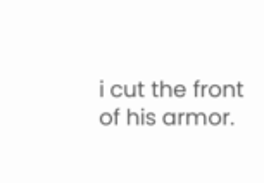i cut the front of his armor.